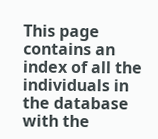This page contains an index of all the individuals in the database with the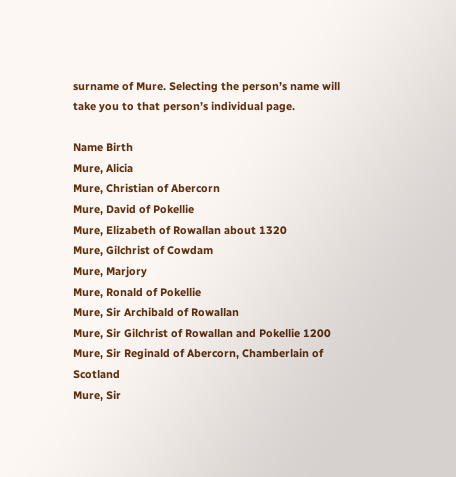surname of Mure. Selecting the person’s name will take you to that person’s individual page.

Name Birth
Mure, Alicia
Mure, Christian of Abercorn
Mure, David of Pokellie
Mure, Elizabeth of Rowallan about 1320
Mure, Gilchrist of Cowdam
Mure, Marjory
Mure, Ronald of Pokellie
Mure, Sir Archibald of Rowallan
Mure, Sir Gilchrist of Rowallan and Pokellie 1200
Mure, Sir Reginald of Abercorn, Chamberlain of Scotland
Mure, Sir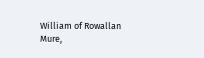William of Rowallan
Mure,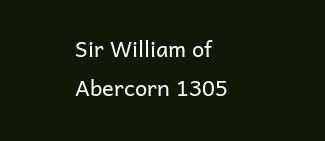Sir William of Abercorn 1305